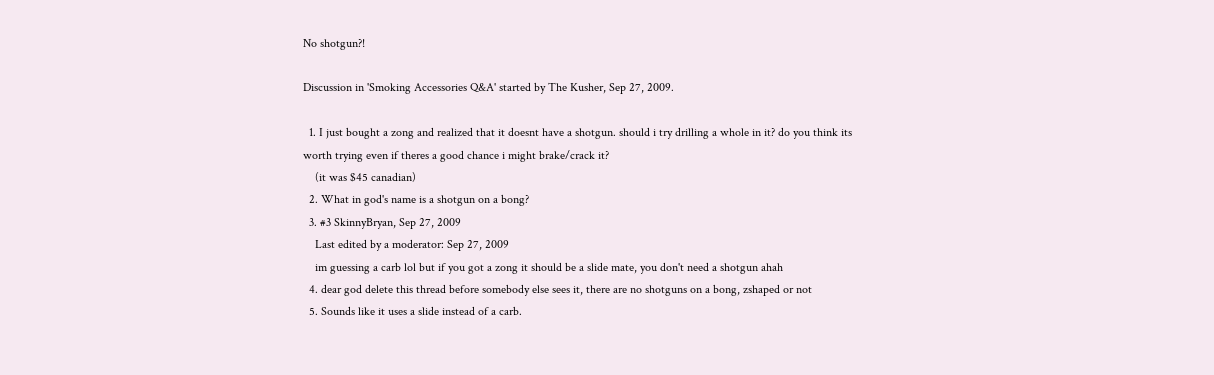No shotgun?!

Discussion in 'Smoking Accessories Q&A' started by The Kusher, Sep 27, 2009.

  1. I just bought a zong and realized that it doesnt have a shotgun. should i try drilling a whole in it? do you think its worth trying even if theres a good chance i might brake/crack it?
    (it was $45 canadian)
  2. What in god's name is a shotgun on a bong?
  3. #3 SkinnyBryan, Sep 27, 2009
    Last edited by a moderator: Sep 27, 2009
    im guessing a carb lol but if you got a zong it should be a slide mate, you don't need a shotgun ahah
  4. dear god delete this thread before somebody else sees it, there are no shotguns on a bong, zshaped or not
  5. Sounds like it uses a slide instead of a carb.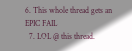6. This whole thread gets an EPIC FAIL
  7. LOL @ this thread.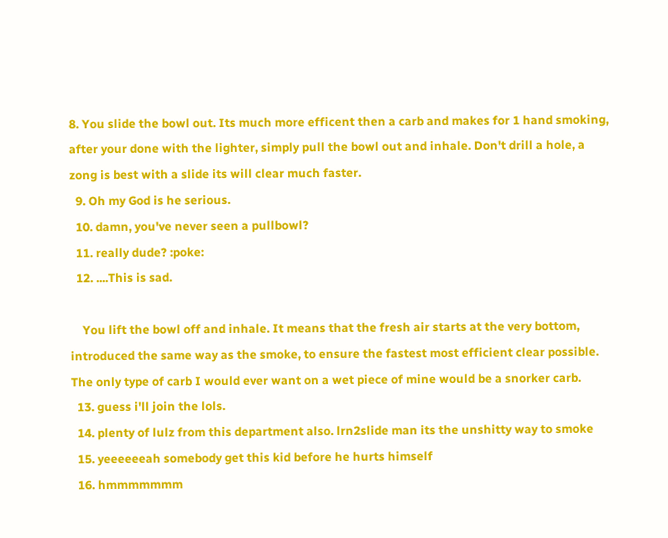8. You slide the bowl out. Its much more efficent then a carb and makes for 1 hand smoking, after your done with the lighter, simply pull the bowl out and inhale. Don't drill a hole, a zong is best with a slide its will clear much faster.
  9. Oh my God is he serious.
  10. damn, you've never seen a pullbowl?
  11. really dude? :poke:
  12. ....This is sad.

    You lift the bowl off and inhale. It means that the fresh air starts at the very bottom, introduced the same way as the smoke, to ensure the fastest most efficient clear possible. The only type of carb I would ever want on a wet piece of mine would be a snorker carb.
  13. guess i'll join the lols.
  14. plenty of lulz from this department also. lrn2slide man its the unshitty way to smoke
  15. yeeeeeeah somebody get this kid before he hurts himself
  16. hmmmmmmm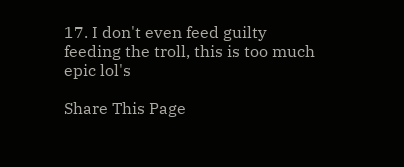17. I don't even feed guilty feeding the troll, this is too much epic lol's

Share This Page